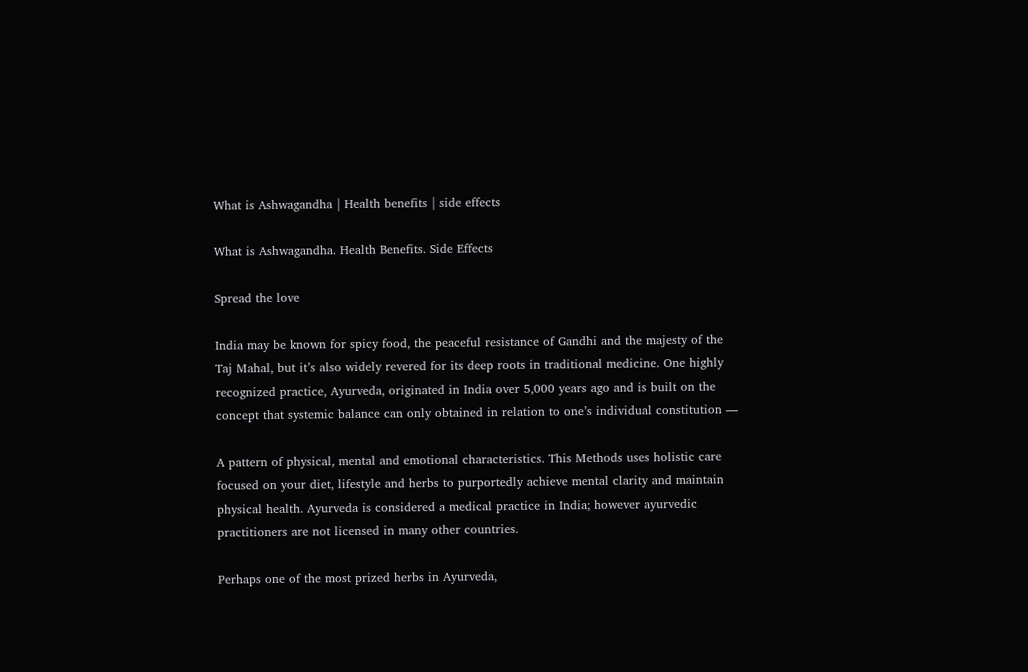What is Ashwagandha | Health benefits | side effects

What is Ashwagandha. Health Benefits. Side Effects

Spread the love

India may be known for spicy food, the peaceful resistance of Gandhi and the majesty of the Taj Mahal, but it’s also widely revered for its deep roots in traditional medicine. One highly recognized practice, Ayurveda, originated in India over 5,000 years ago and is built on the concept that systemic balance can only obtained in relation to one’s individual constitution —

A pattern of physical, mental and emotional characteristics. This Methods uses holistic care focused on your diet, lifestyle and herbs to purportedly achieve mental clarity and maintain physical health. Ayurveda is considered a medical practice in India; however ayurvedic practitioners are not licensed in many other countries.

Perhaps one of the most prized herbs in Ayurveda,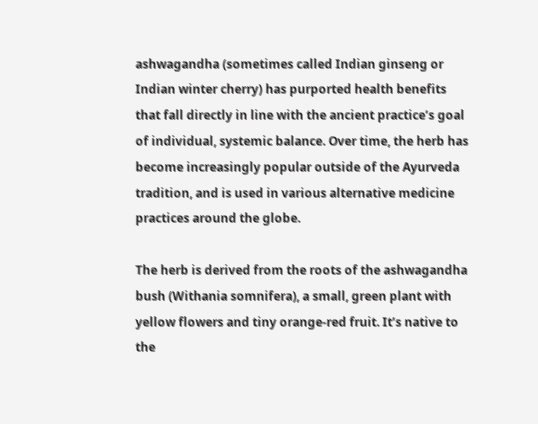ashwagandha (sometimes called Indian ginseng or Indian winter cherry) has purported health benefits that fall directly in line with the ancient practice’s goal of individual, systemic balance. Over time, the herb has become increasingly popular outside of the Ayurveda tradition, and is used in various alternative medicine practices around the globe.

The herb is derived from the roots of the ashwagandha bush (Withania somnifera), a small, green plant with yellow flowers and tiny orange-red fruit. It’s native to the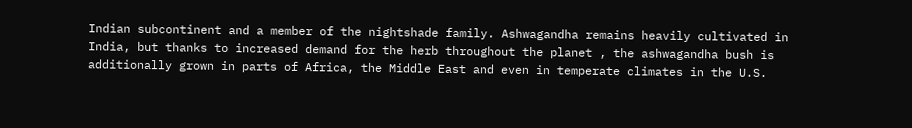Indian subcontinent and a member of the nightshade family. Ashwagandha remains heavily cultivated in India, but thanks to increased demand for the herb throughout the planet , the ashwagandha bush is additionally grown in parts of Africa, the Middle East and even in temperate climates in the U.S.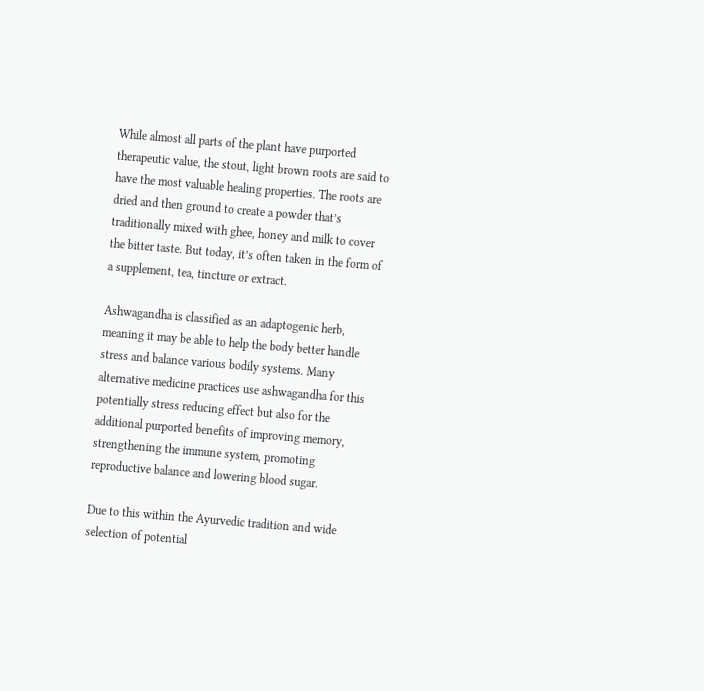While almost all parts of the plant have purported therapeutic value, the stout, light brown roots are said to have the most valuable healing properties. The roots are dried and then ground to create a powder that’s traditionally mixed with ghee, honey and milk to cover the bitter taste. But today, it’s often taken in the form of a supplement, tea, tincture or extract.

Ashwagandha is classified as an adaptogenic herb, meaning it may be able to help the body better handle stress and balance various bodily systems. Many alternative medicine practices use ashwagandha for this potentially stress reducing effect but also for the additional purported benefits of improving memory, strengthening the immune system, promoting reproductive balance and lowering blood sugar.

Due to this within the Ayurvedic tradition and wide selection of potential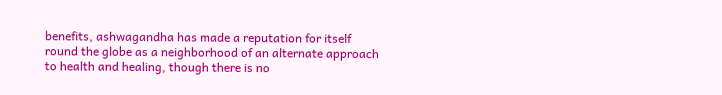benefits, ashwagandha has made a reputation for itself round the globe as a neighborhood of an alternate approach to health and healing, though there is no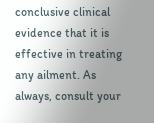conclusive clinical evidence that it is effective in treating any ailment. As always, consult your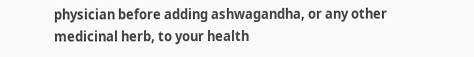physician before adding ashwagandha, or any other medicinal herb, to your health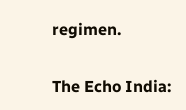regimen.

The Echo India: